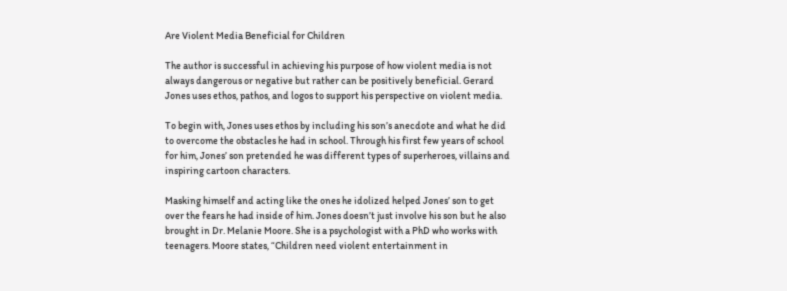Are Violent Media Beneficial for Children

The author is successful in achieving his purpose of how violent media is not always dangerous or negative but rather can be positively beneficial. Gerard Jones uses ethos, pathos, and logos to support his perspective on violent media.

To begin with, Jones uses ethos by including his son’s anecdote and what he did to overcome the obstacles he had in school. Through his first few years of school for him, Jones’ son pretended he was different types of superheroes, villains and inspiring cartoon characters.

Masking himself and acting like the ones he idolized helped Jones’ son to get over the fears he had inside of him. Jones doesn’t just involve his son but he also brought in Dr. Melanie Moore. She is a psychologist with a PhD who works with teenagers. Moore states, “Children need violent entertainment in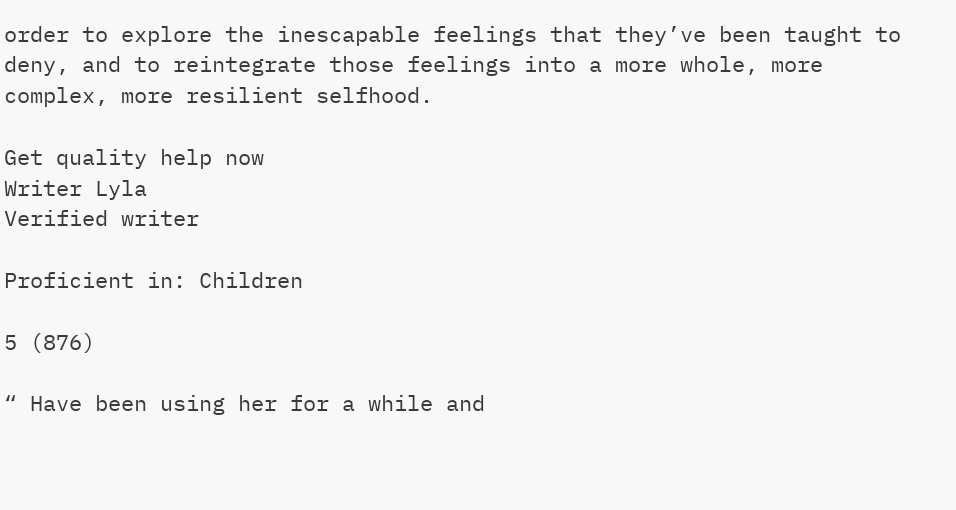order to explore the inescapable feelings that they’ve been taught to deny, and to reintegrate those feelings into a more whole, more complex, more resilient selfhood.

Get quality help now
Writer Lyla
Verified writer

Proficient in: Children

5 (876)

“ Have been using her for a while and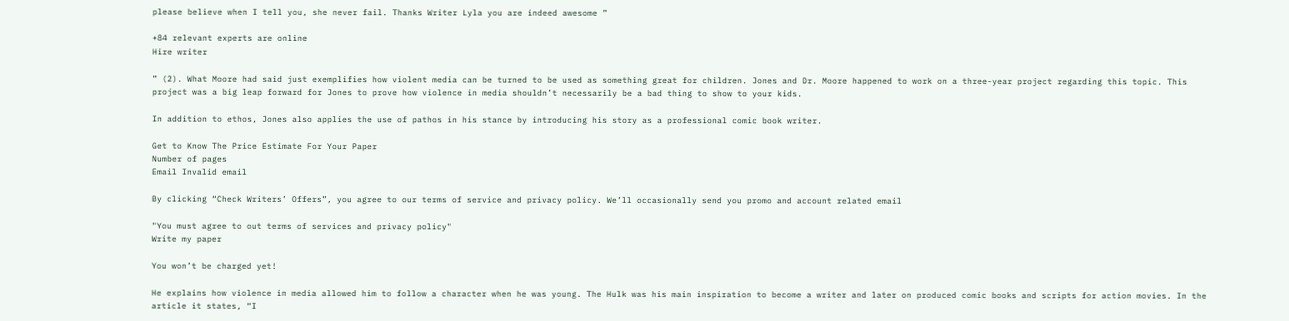please believe when I tell you, she never fail. Thanks Writer Lyla you are indeed awesome ”

+84 relevant experts are online
Hire writer

” (2). What Moore had said just exemplifies how violent media can be turned to be used as something great for children. Jones and Dr. Moore happened to work on a three-year project regarding this topic. This project was a big leap forward for Jones to prove how violence in media shouldn’t necessarily be a bad thing to show to your kids.

In addition to ethos, Jones also applies the use of pathos in his stance by introducing his story as a professional comic book writer.

Get to Know The Price Estimate For Your Paper
Number of pages
Email Invalid email

By clicking “Check Writers’ Offers”, you agree to our terms of service and privacy policy. We’ll occasionally send you promo and account related email

"You must agree to out terms of services and privacy policy"
Write my paper

You won’t be charged yet!

He explains how violence in media allowed him to follow a character when he was young. The Hulk was his main inspiration to become a writer and later on produced comic books and scripts for action movies. In the article it states, “I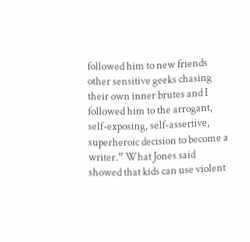followed him to new friends other sensitive geeks chasing their own inner brutes and I followed him to the arrogant, self-exposing, self-assertive, superheroic decision to become a writer.” What Jones said showed that kids can use violent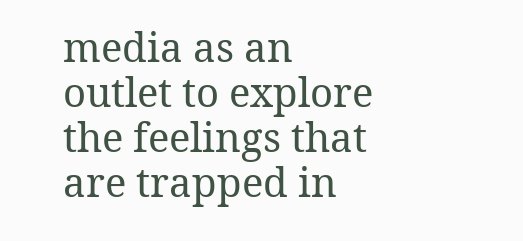media as an outlet to explore the feelings that are trapped in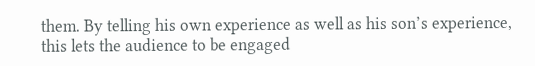them. By telling his own experience as well as his son’s experience, this lets the audience to be engaged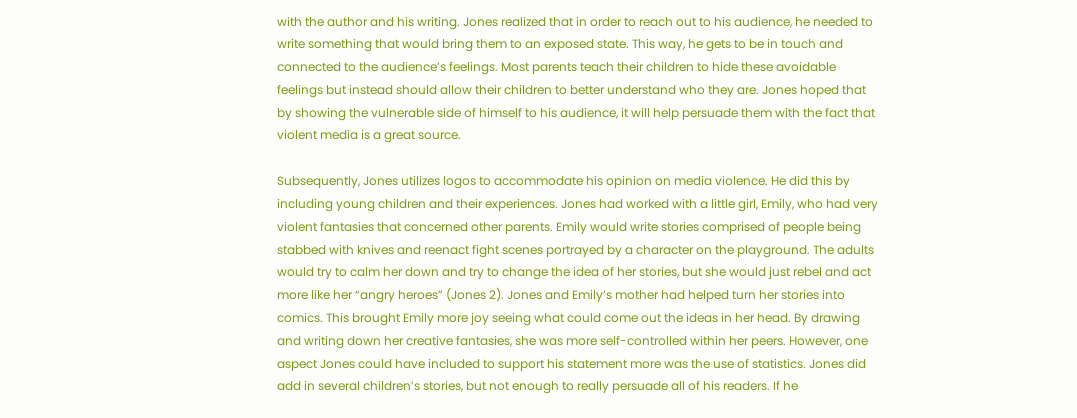with the author and his writing. Jones realized that in order to reach out to his audience, he needed to write something that would bring them to an exposed state. This way, he gets to be in touch and connected to the audience’s feelings. Most parents teach their children to hide these avoidable feelings but instead should allow their children to better understand who they are. Jones hoped that by showing the vulnerable side of himself to his audience, it will help persuade them with the fact that violent media is a great source.

Subsequently, Jones utilizes logos to accommodate his opinion on media violence. He did this by including young children and their experiences. Jones had worked with a little girl, Emily, who had very violent fantasies that concerned other parents. Emily would write stories comprised of people being stabbed with knives and reenact fight scenes portrayed by a character on the playground. The adults would try to calm her down and try to change the idea of her stories, but she would just rebel and act more like her “angry heroes” (Jones 2). Jones and Emily’s mother had helped turn her stories into comics. This brought Emily more joy seeing what could come out the ideas in her head. By drawing and writing down her creative fantasies, she was more self-controlled within her peers. However, one aspect Jones could have included to support his statement more was the use of statistics. Jones did add in several children’s stories, but not enough to really persuade all of his readers. If he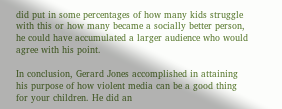did put in some percentages of how many kids struggle with this or how many became a socially better person, he could have accumulated a larger audience who would agree with his point.

In conclusion, Gerard Jones accomplished in attaining his purpose of how violent media can be a good thing for your children. He did an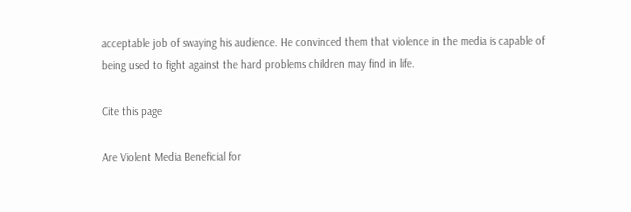acceptable job of swaying his audience. He convinced them that violence in the media is capable of being used to fight against the hard problems children may find in life.

Cite this page

Are Violent Media Beneficial for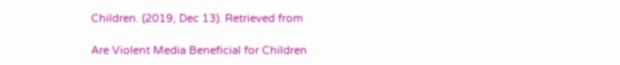Children. (2019, Dec 13). Retrieved from

Are Violent Media Beneficial for Children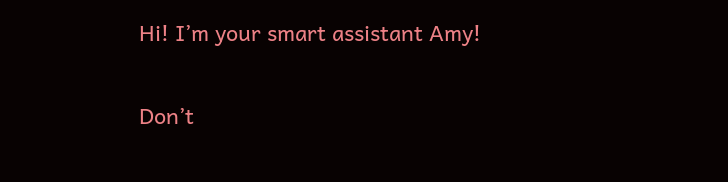Hi! I’m your smart assistant Amy!

Don’t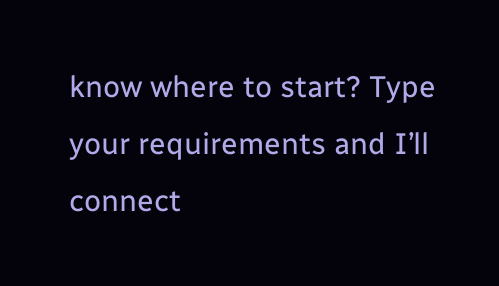know where to start? Type your requirements and I’ll connect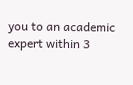you to an academic expert within 3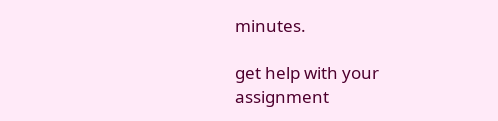minutes.

get help with your assignment